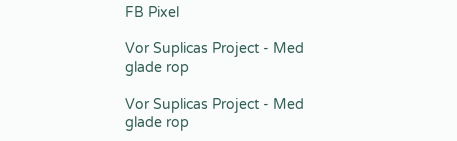FB Pixel

Vor Suplicas Project - Med glade rop

Vor Suplicas Project - Med glade rop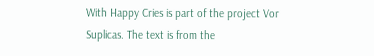With Happy Cries is part of the project Vor Suplicas. The text is from the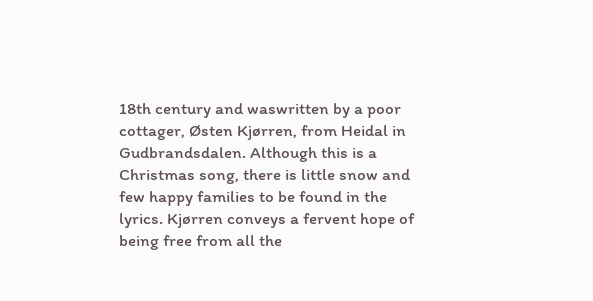18th century and waswritten by a poor cottager, Østen Kjørren, from Heidal in Gudbrandsdalen. Although this is a Christmas song, there is little snow and few happy families to be found in the lyrics. Kjørren conveys a fervent hope of being free from all the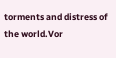torments and distress of the world.Vor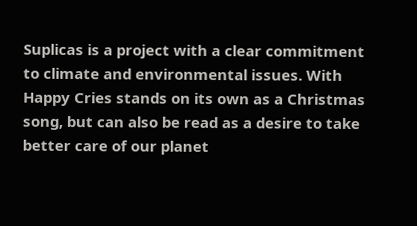Suplicas is a project with a clear commitment to climate and environmental issues. With Happy Cries stands on its own as a Christmas song, but can also be read as a desire to take better care of our planet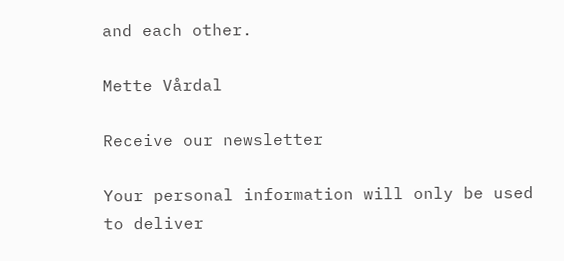and each other.

Mette Vårdal

Receive our newsletter

Your personal information will only be used to deliver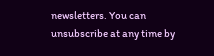newsletters. You can unsubscribe at any time by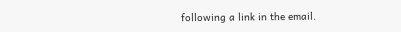following a link in the email.